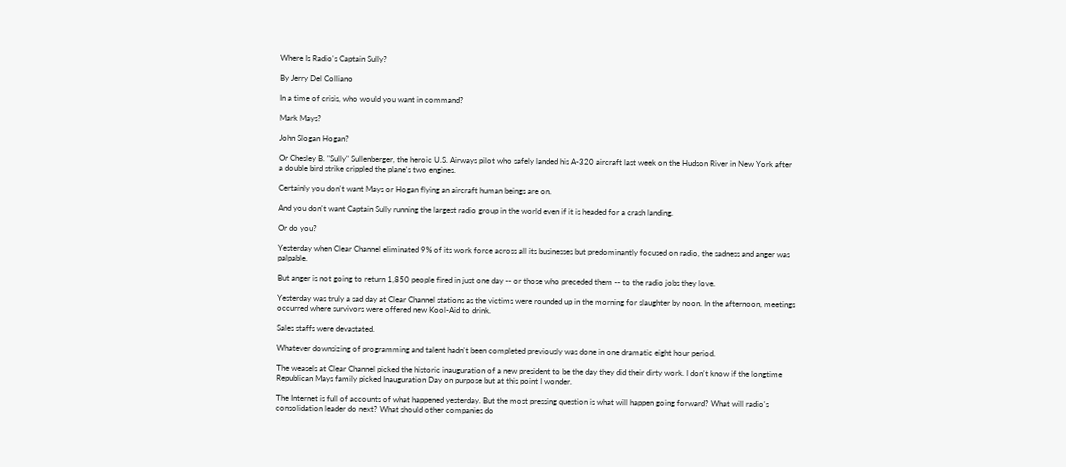Where Is Radio's Captain Sully?

By Jerry Del Colliano

In a time of crisis, who would you want in command?

Mark Mays?

John Slogan Hogan?

Or Chesley B. "Sully" Sullenberger, the heroic U.S. Airways pilot who safely landed his A-320 aircraft last week on the Hudson River in New York after a double bird strike crippled the plane's two engines.

Certainly you don't want Mays or Hogan flying an aircraft human beings are on.

And you don't want Captain Sully running the largest radio group in the world even if it is headed for a crash landing.

Or do you?

Yesterday when Clear Channel eliminated 9% of its work force across all its businesses but predominantly focused on radio, the sadness and anger was palpable.

But anger is not going to return 1,850 people fired in just one day -- or those who preceded them -- to the radio jobs they love.

Yesterday was truly a sad day at Clear Channel stations as the victims were rounded up in the morning for slaughter by noon. In the afternoon, meetings occurred where survivors were offered new Kool-Aid to drink.

Sales staffs were devastated.

Whatever downsizing of programming and talent hadn't been completed previously was done in one dramatic eight hour period.

The weasels at Clear Channel picked the historic inauguration of a new president to be the day they did their dirty work. I don't know if the longtime Republican Mays family picked Inauguration Day on purpose but at this point I wonder.

The Internet is full of accounts of what happened yesterday. But the most pressing question is what will happen going forward? What will radio's consolidation leader do next? What should other companies do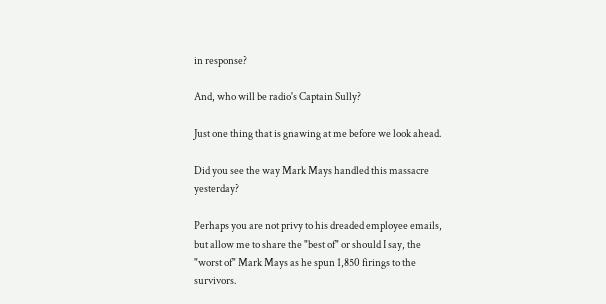in response?

And, who will be radio's Captain Sully?

Just one thing that is gnawing at me before we look ahead.

Did you see the way Mark Mays handled this massacre yesterday?

Perhaps you are not privy to his dreaded employee emails, but allow me to share the "best of" or should I say, the "worst of" Mark Mays as he spun 1,850 firings to the survivors.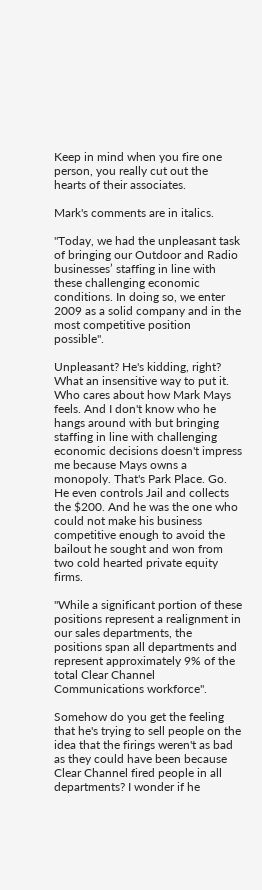Keep in mind when you fire one person, you really cut out the hearts of their associates.

Mark's comments are in italics.

"Today, we had the unpleasant task of bringing our Outdoor and Radio businesses’ staffing in line with these challenging economic conditions. In doing so, we enter 2009 as a solid company and in the most competitive position possible".

Unpleasant? He's kidding, right? What an insensitive way to put it. Who cares about how Mark Mays feels. And I don't know who he hangs around with but bringing staffing in line with challenging economic decisions doesn't impress me because Mays owns a monopoly. That's Park Place. Go. He even controls Jail and collects the $200. And he was the one who could not make his business competitive enough to avoid the bailout he sought and won from two cold hearted private equity firms.

"While a significant portion of these positions represent a realignment in our sales departments, the positions span all departments and represent approximately 9% of the total Clear Channel Communications workforce".

Somehow do you get the feeling that he's trying to sell people on the idea that the firings weren't as bad as they could have been because Clear Channel fired people in all departments? I wonder if he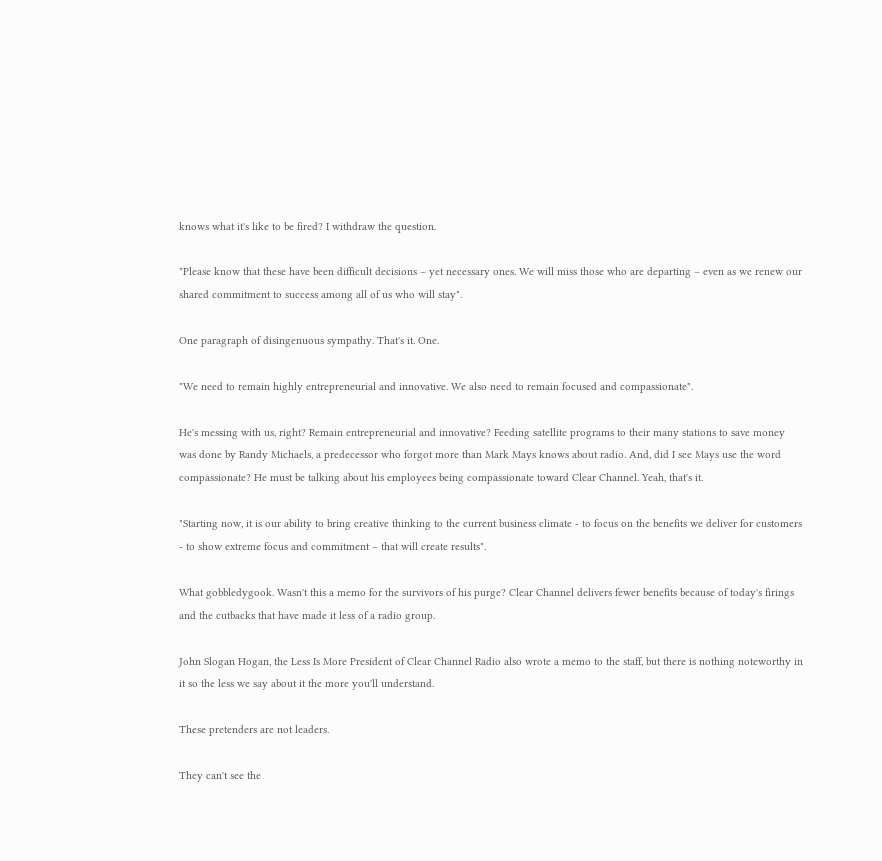knows what it's like to be fired? I withdraw the question.

"Please know that these have been difficult decisions – yet necessary ones. We will miss those who are departing – even as we renew our shared commitment to success among all of us who will stay".

One paragraph of disingenuous sympathy. That's it. One.

"We need to remain highly entrepreneurial and innovative. We also need to remain focused and compassionate".

He's messing with us, right? Remain entrepreneurial and innovative? Feeding satellite programs to their many stations to save money was done by Randy Michaels, a predecessor who forgot more than Mark Mays knows about radio. And, did I see Mays use the word compassionate? He must be talking about his employees being compassionate toward Clear Channel. Yeah, that's it.

"Starting now, it is our ability to bring creative thinking to the current business climate - to focus on the benefits we deliver for customers - to show extreme focus and commitment – that will create results".

What gobbledygook. Wasn't this a memo for the survivors of his purge? Clear Channel delivers fewer benefits because of today's firings and the cutbacks that have made it less of a radio group.

John Slogan Hogan, the Less Is More President of Clear Channel Radio also wrote a memo to the staff, but there is nothing noteworthy in it so the less we say about it the more you'll understand.

These pretenders are not leaders.

They can't see the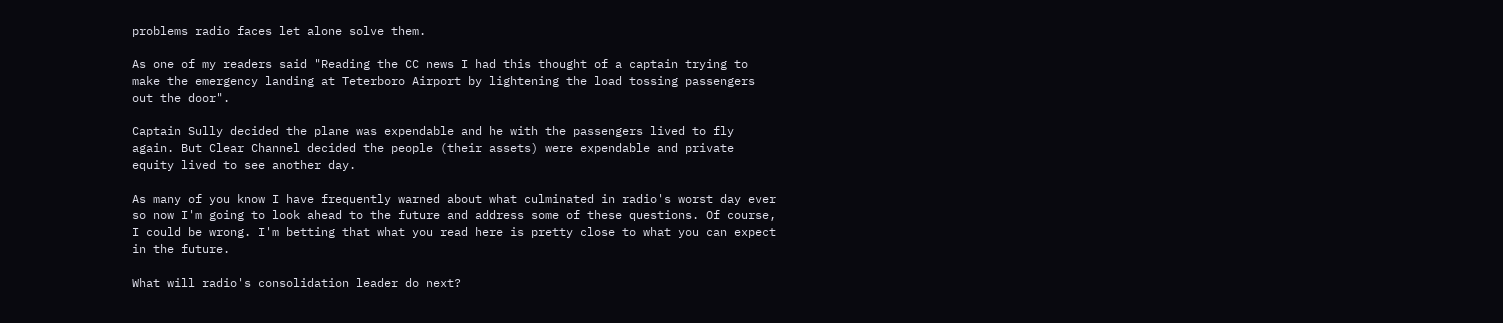problems radio faces let alone solve them.

As one of my readers said "Reading the CC news I had this thought of a captain trying to make the emergency landing at Teterboro Airport by lightening the load tossing passengers out the door".

Captain Sully decided the plane was expendable and he with the passengers lived to fly again. But Clear Channel decided the people (their assets) were expendable and private equity lived to see another day.

As many of you know I have frequently warned about what culminated in radio's worst day ever so now I'm going to look ahead to the future and address some of these questions. Of course, I could be wrong. I'm betting that what you read here is pretty close to what you can expect in the future.

What will radio's consolidation leader do next?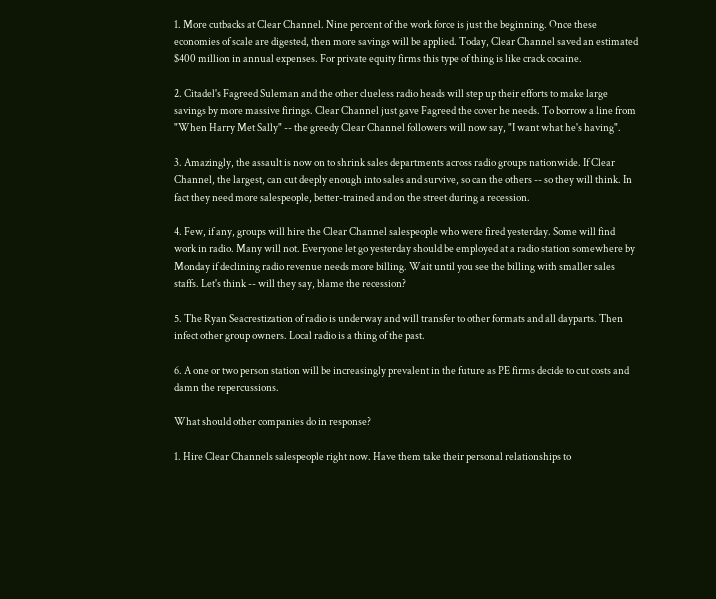1. More cutbacks at Clear Channel. Nine percent of the work force is just the beginning. Once these economies of scale are digested, then more savings will be applied. Today, Clear Channel saved an estimated $400 million in annual expenses. For private equity firms this type of thing is like crack cocaine.

2. Citadel's Fagreed Suleman and the other clueless radio heads will step up their efforts to make large savings by more massive firings. Clear Channel just gave Fagreed the cover he needs. To borrow a line from "When Harry Met Sally" -- the greedy Clear Channel followers will now say, "I want what he's having".

3. Amazingly, the assault is now on to shrink sales departments across radio groups nationwide. If Clear Channel, the largest, can cut deeply enough into sales and survive, so can the others -- so they will think. In fact they need more salespeople, better-trained and on the street during a recession.

4. Few, if any, groups will hire the Clear Channel salespeople who were fired yesterday. Some will find work in radio. Many will not. Everyone let go yesterday should be employed at a radio station somewhere by Monday if declining radio revenue needs more billing. Wait until you see the billing with smaller sales staffs. Let's think -- will they say, blame the recession?

5. The Ryan Seacrestization of radio is underway and will transfer to other formats and all dayparts. Then infect other group owners. Local radio is a thing of the past.

6. A one or two person station will be increasingly prevalent in the future as PE firms decide to cut costs and damn the repercussions.

What should other companies do in response?

1. Hire Clear Channels salespeople right now. Have them take their personal relationships to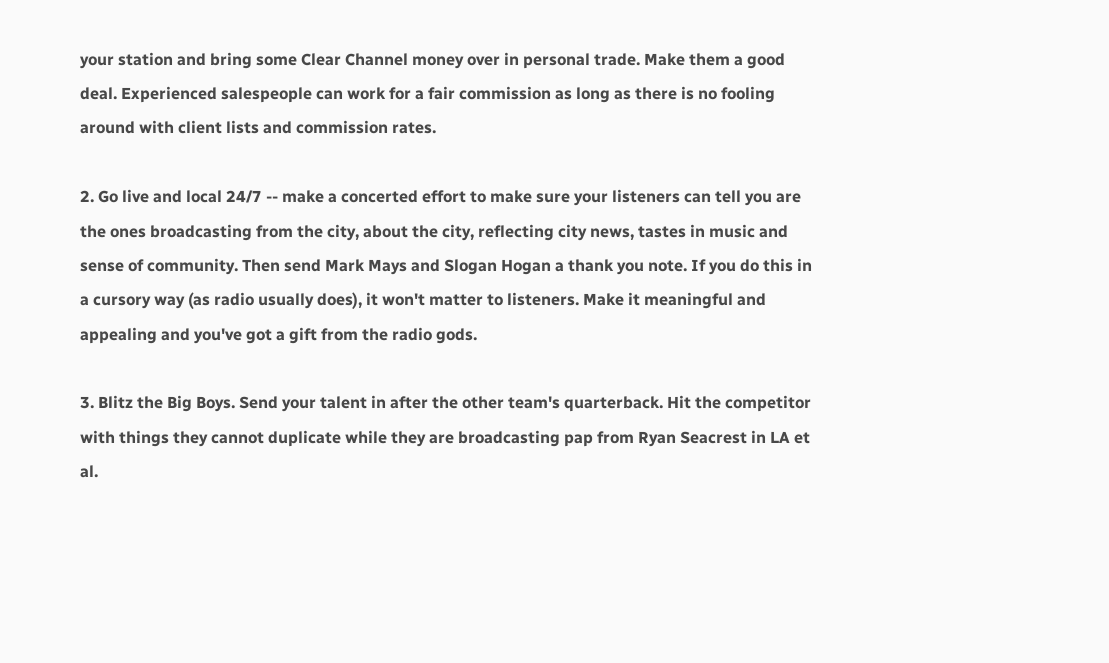your station and bring some Clear Channel money over in personal trade. Make them a good deal. Experienced salespeople can work for a fair commission as long as there is no fooling around with client lists and commission rates.

2. Go live and local 24/7 -- make a concerted effort to make sure your listeners can tell you are the ones broadcasting from the city, about the city, reflecting city news, tastes in music and sense of community. Then send Mark Mays and Slogan Hogan a thank you note. If you do this in a cursory way (as radio usually does), it won't matter to listeners. Make it meaningful and appealing and you've got a gift from the radio gods.

3. Blitz the Big Boys. Send your talent in after the other team's quarterback. Hit the competitor with things they cannot duplicate while they are broadcasting pap from Ryan Seacrest in LA et al.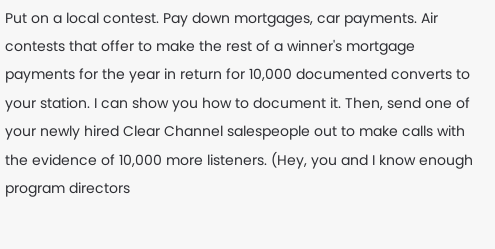Put on a local contest. Pay down mortgages, car payments. Air contests that offer to make the rest of a winner's mortgage payments for the year in return for 10,000 documented converts to your station. I can show you how to document it. Then, send one of your newly hired Clear Channel salespeople out to make calls with the evidence of 10,000 more listeners. (Hey, you and I know enough program directors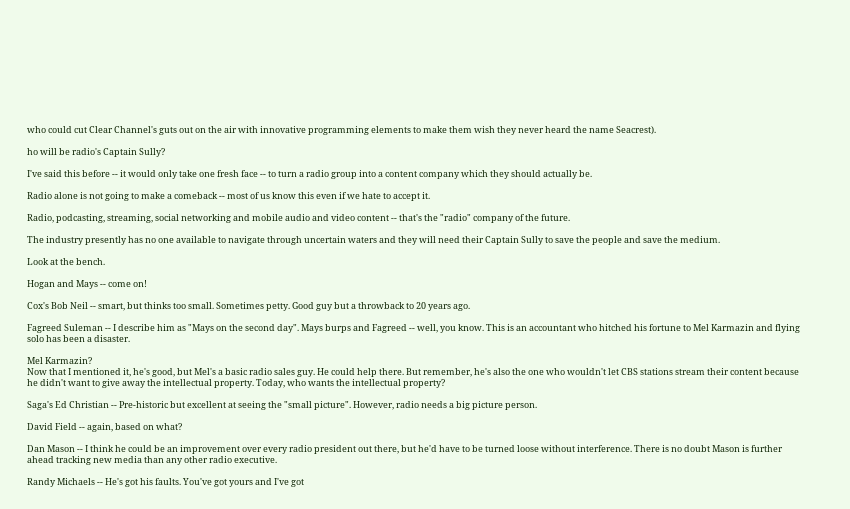who could cut Clear Channel's guts out on the air with innovative programming elements to make them wish they never heard the name Seacrest).

ho will be radio's Captain Sully?

I've said this before -- it would only take one fresh face -- to turn a radio group into a content company which they should actually be.

Radio alone is not going to make a comeback -- most of us know this even if we hate to accept it.

Radio, podcasting, streaming, social networking and mobile audio and video content -- that's the "radio" company of the future.

The industry presently has no one available to navigate through uncertain waters and they will need their Captain Sully to save the people and save the medium.

Look at the bench.

Hogan and Mays -- come on!

Cox's Bob Neil -- smart, but thinks too small. Sometimes petty. Good guy but a throwback to 20 years ago.

Fagreed Suleman -- I describe him as "Mays on the second day". Mays burps and Fagreed -- well, you know. This is an accountant who hitched his fortune to Mel Karmazin and flying solo has been a disaster.

Mel Karmazin?
Now that I mentioned it, he's good, but Mel's a basic radio sales guy. He could help there. But remember, he's also the one who wouldn't let CBS stations stream their content because he didn't want to give away the intellectual property. Today, who wants the intellectual property?

Saga's Ed Christian -- Pre-historic but excellent at seeing the "small picture". However, radio needs a big picture person.

David Field -- again, based on what?

Dan Mason -- I think he could be an improvement over every radio president out there, but he'd have to be turned loose without interference. There is no doubt Mason is further ahead tracking new media than any other radio executive.

Randy Michaels -- He's got his faults. You've got yours and I've got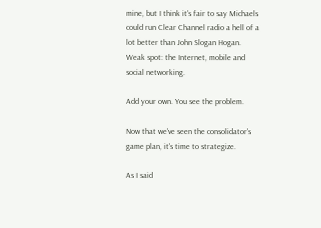mine, but I think it's fair to say Michaels could run Clear Channel radio a hell of a lot better than John Slogan Hogan. Weak spot: the Internet, mobile and social networking.

Add your own. You see the problem.

Now that we've seen the consolidator's game plan, it's time to strategize.

As I said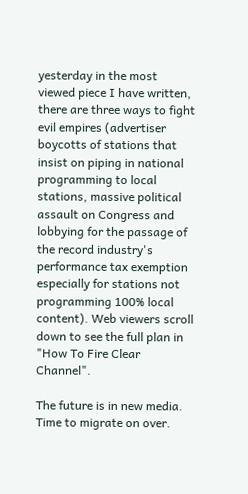yesterday in the most viewed piece I have written, there are three ways to fight evil empires (advertiser boycotts of stations that insist on piping in national programming to local stations, massive political assault on Congress and lobbying for the passage of the record industry's performance tax exemption especially for stations not programming 100% local content). Web viewers scroll down to see the full plan in "How To Fire Clear Channel".

The future is in new media. Time to migrate on over.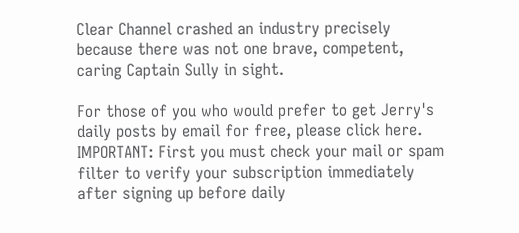Clear Channel crashed an industry precisely because there was not one brave, competent, caring Captain Sully in sight.

For those of you who would prefer to get Jerry's daily posts by email for free, please click here. IMPORTANT: First you must check your mail or spam filter to verify your subscription immediately after signing up before daily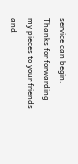service can begin.
Thanks for forwarding my pieces to your friends and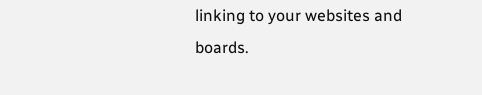linking to your websites and boards.